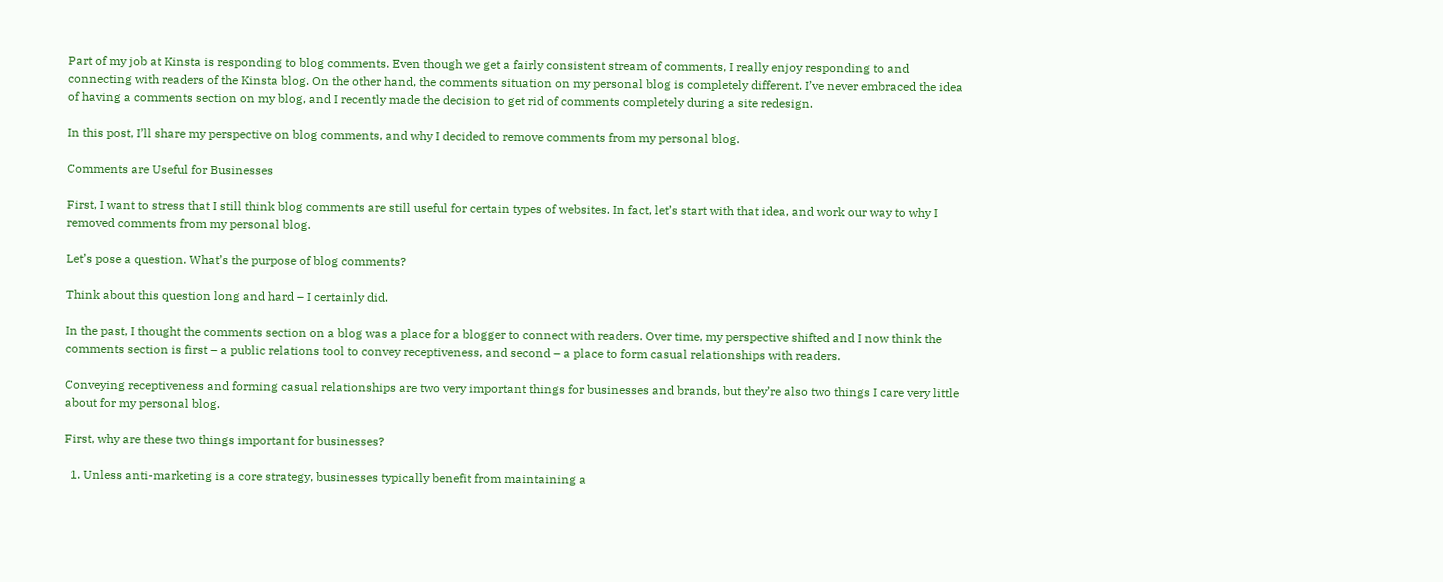Part of my job at Kinsta is responding to blog comments. Even though we get a fairly consistent stream of comments, I really enjoy responding to and connecting with readers of the Kinsta blog. On the other hand, the comments situation on my personal blog is completely different. I’ve never embraced the idea of having a comments section on my blog, and I recently made the decision to get rid of comments completely during a site redesign.

In this post, I’ll share my perspective on blog comments, and why I decided to remove comments from my personal blog.

Comments are Useful for Businesses

First, I want to stress that I still think blog comments are still useful for certain types of websites. In fact, let’s start with that idea, and work our way to why I removed comments from my personal blog.

Let’s pose a question. What’s the purpose of blog comments?

Think about this question long and hard – I certainly did.

In the past, I thought the comments section on a blog was a place for a blogger to connect with readers. Over time, my perspective shifted and I now think the comments section is first – a public relations tool to convey receptiveness, and second – a place to form casual relationships with readers.

Conveying receptiveness and forming casual relationships are two very important things for businesses and brands, but they’re also two things I care very little about for my personal blog.

First, why are these two things important for businesses?

  1. Unless anti-marketing is a core strategy, businesses typically benefit from maintaining a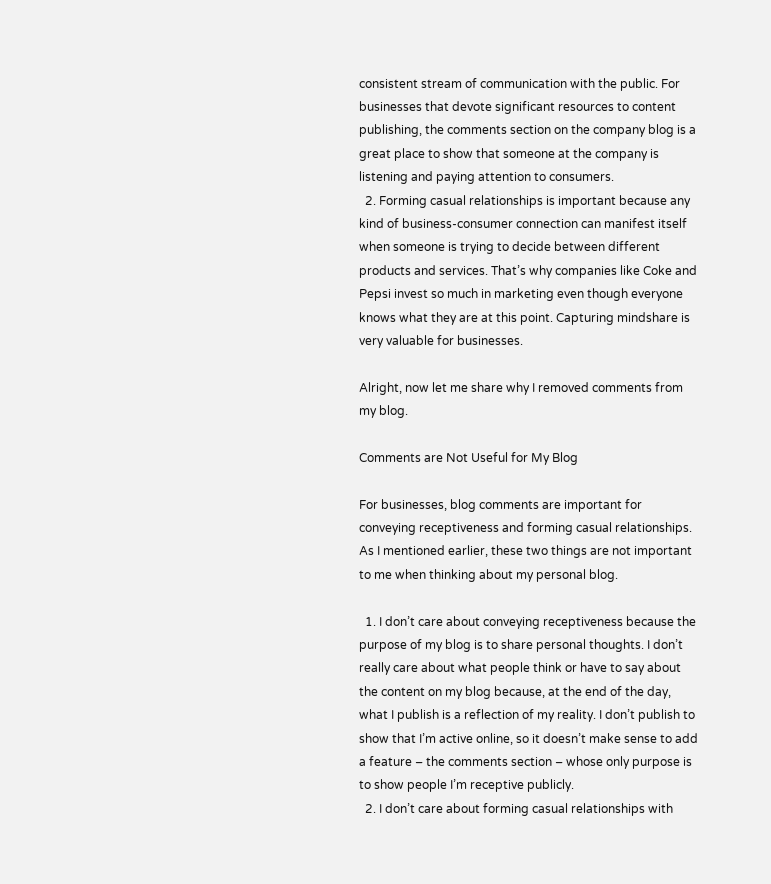consistent stream of communication with the public. For businesses that devote significant resources to content publishing, the comments section on the company blog is a great place to show that someone at the company is listening and paying attention to consumers.
  2. Forming casual relationships is important because any kind of business-consumer connection can manifest itself when someone is trying to decide between different products and services. That’s why companies like Coke and Pepsi invest so much in marketing even though everyone knows what they are at this point. Capturing mindshare is very valuable for businesses.

Alright, now let me share why I removed comments from my blog.

Comments are Not Useful for My Blog

For businesses, blog comments are important for conveying receptiveness and forming casual relationships. As I mentioned earlier, these two things are not important to me when thinking about my personal blog.

  1. I don’t care about conveying receptiveness because the purpose of my blog is to share personal thoughts. I don’t really care about what people think or have to say about the content on my blog because, at the end of the day, what I publish is a reflection of my reality. I don’t publish to show that I’m active online, so it doesn’t make sense to add a feature – the comments section – whose only purpose is to show people I’m receptive publicly.
  2. I don’t care about forming casual relationships with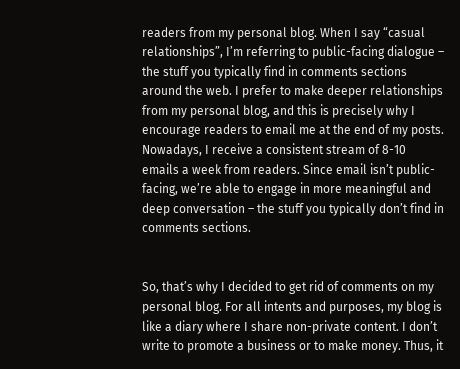readers from my personal blog. When I say “casual relationships”, I’m referring to public-facing dialogue – the stuff you typically find in comments sections around the web. I prefer to make deeper relationships from my personal blog, and this is precisely why I encourage readers to email me at the end of my posts. Nowadays, I receive a consistent stream of 8-10 emails a week from readers. Since email isn’t public-facing, we’re able to engage in more meaningful and deep conversation – the stuff you typically don’t find in comments sections.


So, that’s why I decided to get rid of comments on my personal blog. For all intents and purposes, my blog is like a diary where I share non-private content. I don’t write to promote a business or to make money. Thus, it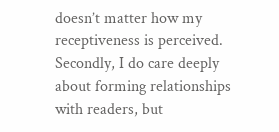doesn’t matter how my receptiveness is perceived. Secondly, I do care deeply about forming relationships with readers, but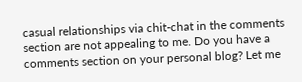casual relationships via chit-chat in the comments section are not appealing to me. Do you have a comments section on your personal blog? Let me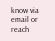know via email or reach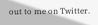out to me on Twitter.